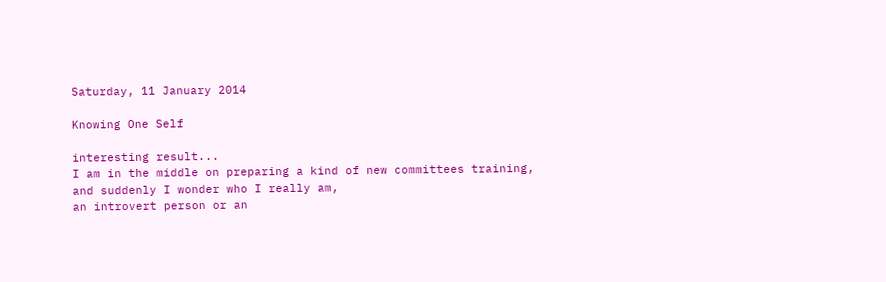Saturday, 11 January 2014

Knowing One Self

interesting result...
I am in the middle on preparing a kind of new committees training,
and suddenly I wonder who I really am,
an introvert person or an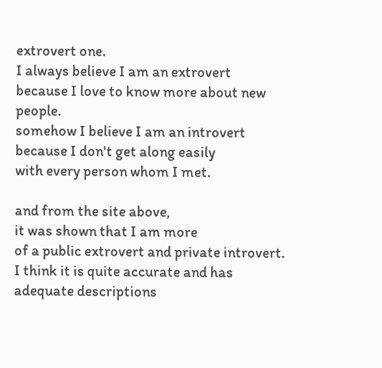extrovert one.
I always believe I am an extrovert
because I love to know more about new people.
somehow I believe I am an introvert
because I don't get along easily
with every person whom I met.

and from the site above,
it was shown that I am more
of a public extrovert and private introvert.
I think it is quite accurate and has adequate descriptions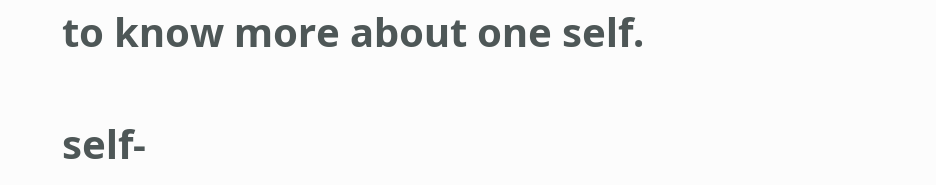to know more about one self.

self-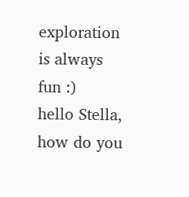exploration is always fun :)
hello Stella, how do you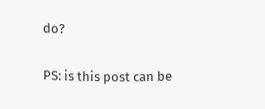do?

PS: is this post can be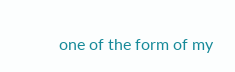one of the form of my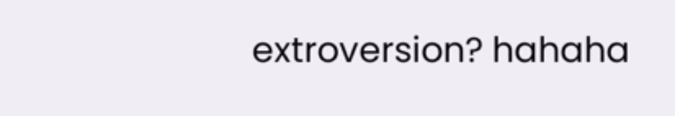extroversion? hahaha